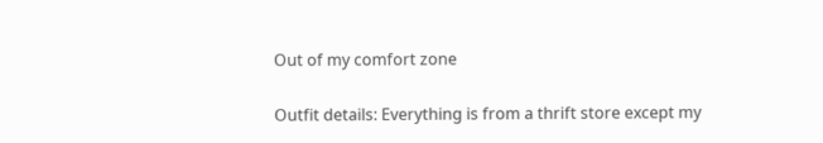Out of my comfort zone

Outfit details: Everything is from a thrift store except my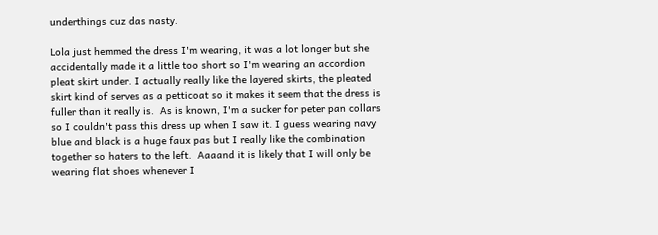underthings cuz das nasty.

Lola just hemmed the dress I'm wearing, it was a lot longer but she accidentally made it a little too short so I'm wearing an accordion pleat skirt under. I actually really like the layered skirts, the pleated skirt kind of serves as a petticoat so it makes it seem that the dress is fuller than it really is.  As is known, I'm a sucker for peter pan collars so I couldn't pass this dress up when I saw it. I guess wearing navy blue and black is a huge faux pas but I really like the combination together so haters to the left.  Aaaand it is likely that I will only be wearing flat shoes whenever I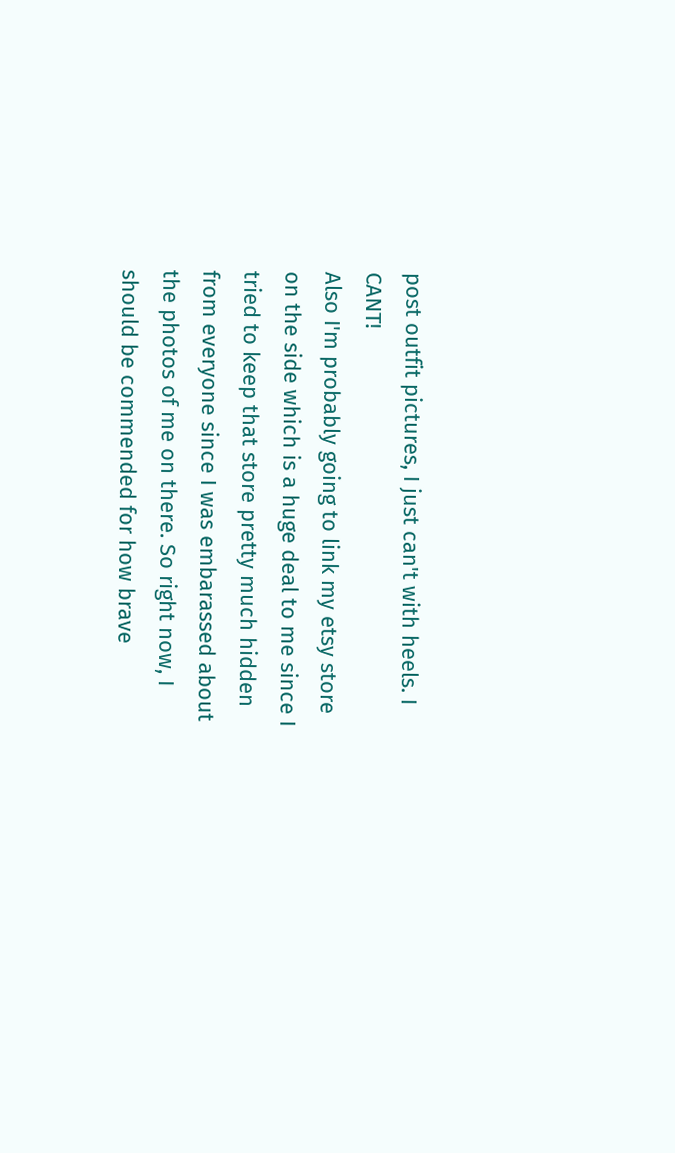post outfit pictures, I just can't with heels. I CANT!
Also I'm probably going to link my etsy store on the side which is a huge deal to me since I tried to keep that store pretty much hidden from everyone since I was embarassed about the photos of me on there. So right now, I should be commended for how brave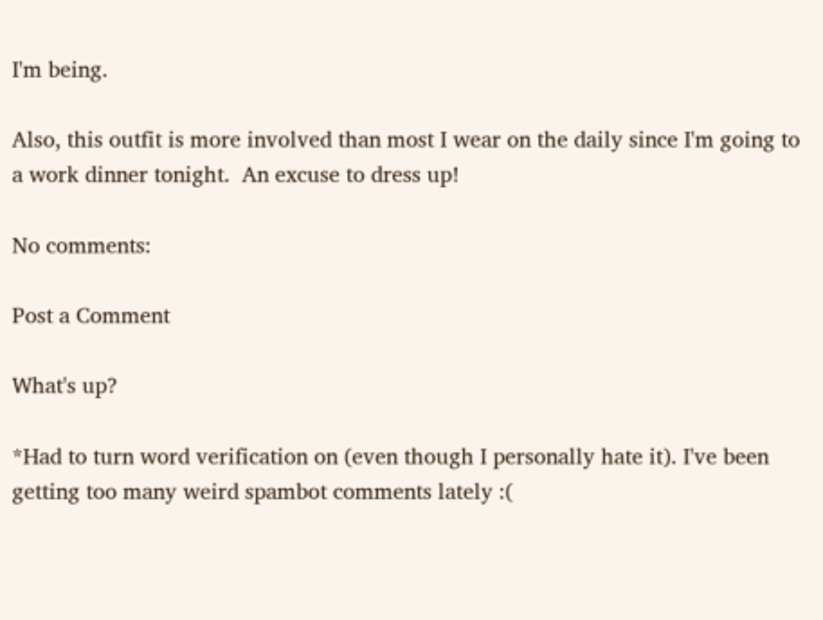I'm being.

Also, this outfit is more involved than most I wear on the daily since I'm going to a work dinner tonight.  An excuse to dress up!

No comments:

Post a Comment

What's up?

*Had to turn word verification on (even though I personally hate it). I've been getting too many weird spambot comments lately :(